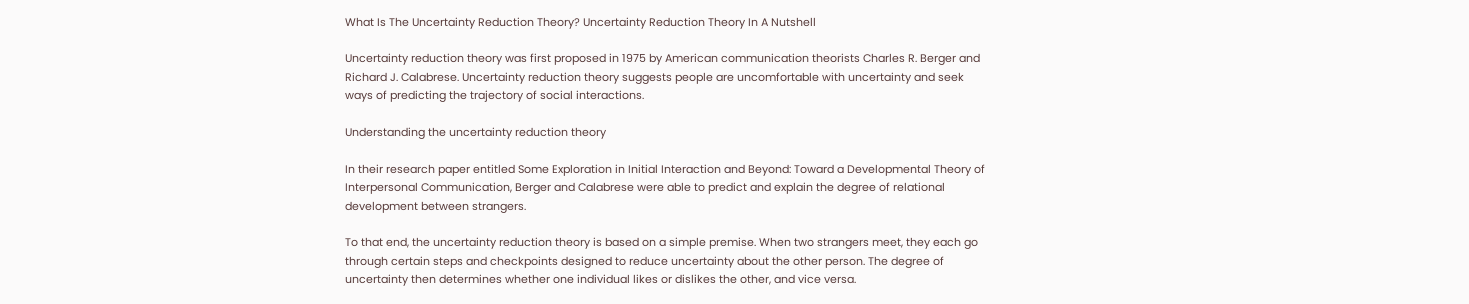What Is The Uncertainty Reduction Theory? Uncertainty Reduction Theory In A Nutshell

Uncertainty reduction theory was first proposed in 1975 by American communication theorists Charles R. Berger and Richard J. Calabrese. Uncertainty reduction theory suggests people are uncomfortable with uncertainty and seek ways of predicting the trajectory of social interactions.

Understanding the uncertainty reduction theory

In their research paper entitled Some Exploration in Initial Interaction and Beyond: Toward a Developmental Theory of Interpersonal Communication, Berger and Calabrese were able to predict and explain the degree of relational development between strangers.

To that end, the uncertainty reduction theory is based on a simple premise. When two strangers meet, they each go through certain steps and checkpoints designed to reduce uncertainty about the other person. The degree of uncertainty then determines whether one individual likes or dislikes the other, and vice versa.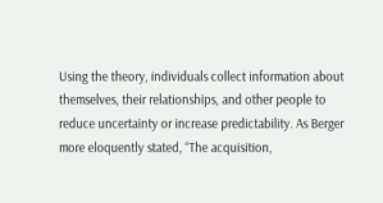Using the theory, individuals collect information about themselves, their relationships, and other people to reduce uncertainty or increase predictability. As Berger more eloquently stated, “The acquisition,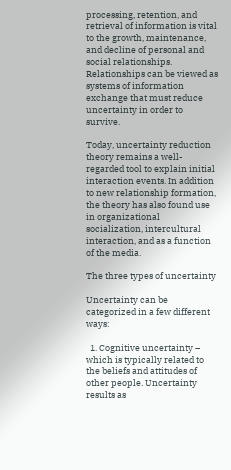processing, retention, and retrieval of information is vital to the growth, maintenance, and decline of personal and social relationships. Relationships can be viewed as systems of information exchange that must reduce uncertainty in order to survive.

Today, uncertainty reduction theory remains a well-regarded tool to explain initial interaction events. In addition to new relationship formation, the theory has also found use in organizational socialization, intercultural interaction, and as a function of the media.

The three types of uncertainty

Uncertainty can be categorized in a few different ways:

  1. Cognitive uncertainty – which is typically related to the beliefs and attitudes of other people. Uncertainty results as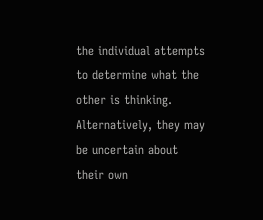the individual attempts to determine what the other is thinking. Alternatively, they may be uncertain about their own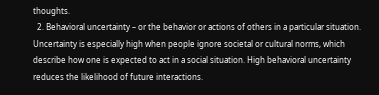thoughts.
  2. Behavioral uncertainty – or the behavior or actions of others in a particular situation. Uncertainty is especially high when people ignore societal or cultural norms, which describe how one is expected to act in a social situation. High behavioral uncertainty reduces the likelihood of future interactions.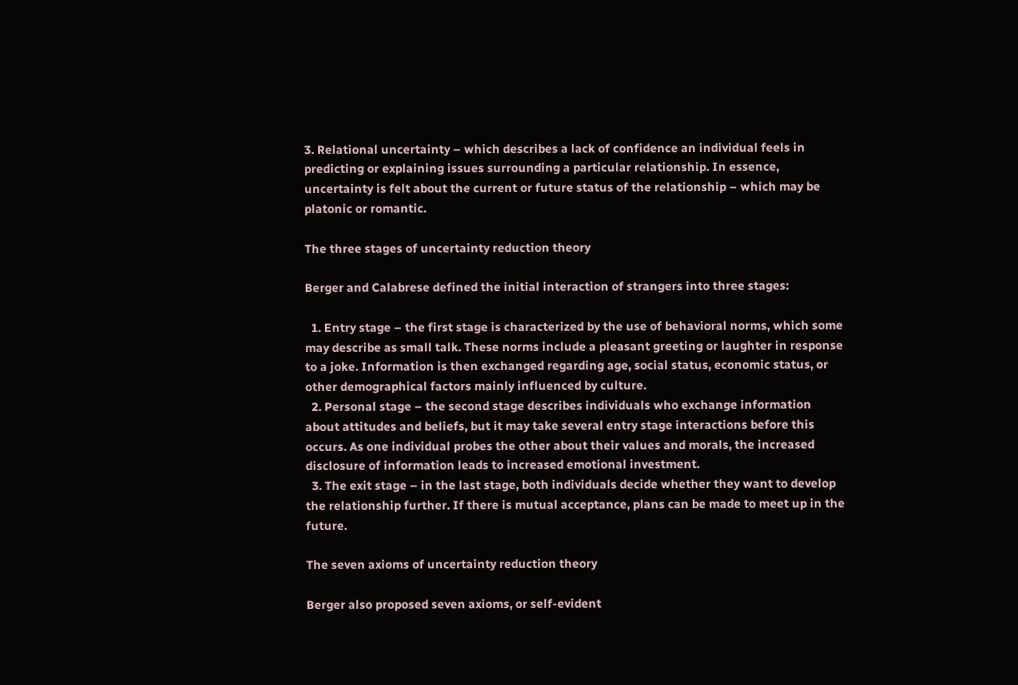3. Relational uncertainty – which describes a lack of confidence an individual feels in predicting or explaining issues surrounding a particular relationship. In essence, uncertainty is felt about the current or future status of the relationship – which may be platonic or romantic.

The three stages of uncertainty reduction theory

Berger and Calabrese defined the initial interaction of strangers into three stages:

  1. Entry stage – the first stage is characterized by the use of behavioral norms, which some may describe as small talk. These norms include a pleasant greeting or laughter in response to a joke. Information is then exchanged regarding age, social status, economic status, or other demographical factors mainly influenced by culture.
  2. Personal stage – the second stage describes individuals who exchange information about attitudes and beliefs, but it may take several entry stage interactions before this occurs. As one individual probes the other about their values and morals, the increased disclosure of information leads to increased emotional investment.
  3. The exit stage – in the last stage, both individuals decide whether they want to develop the relationship further. If there is mutual acceptance, plans can be made to meet up in the future.

The seven axioms of uncertainty reduction theory

Berger also proposed seven axioms, or self-evident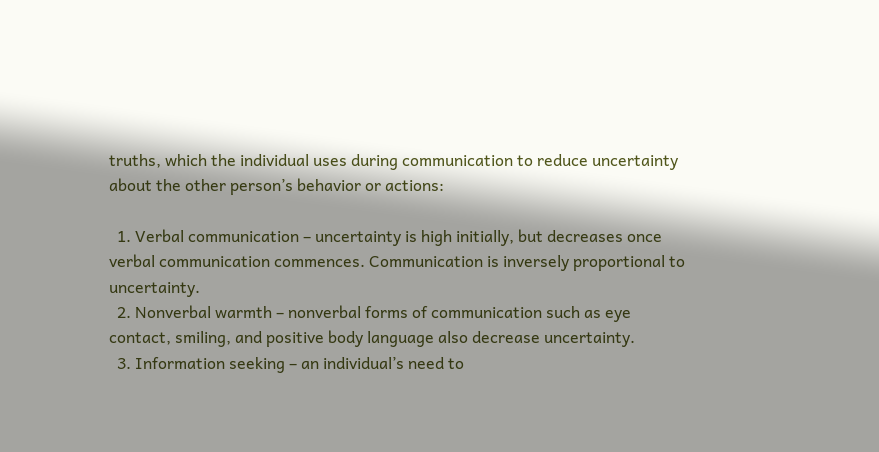truths, which the individual uses during communication to reduce uncertainty about the other person’s behavior or actions:

  1. Verbal communication – uncertainty is high initially, but decreases once verbal communication commences. Communication is inversely proportional to uncertainty.
  2. Nonverbal warmth – nonverbal forms of communication such as eye contact, smiling, and positive body language also decrease uncertainty.
  3. Information seeking – an individual’s need to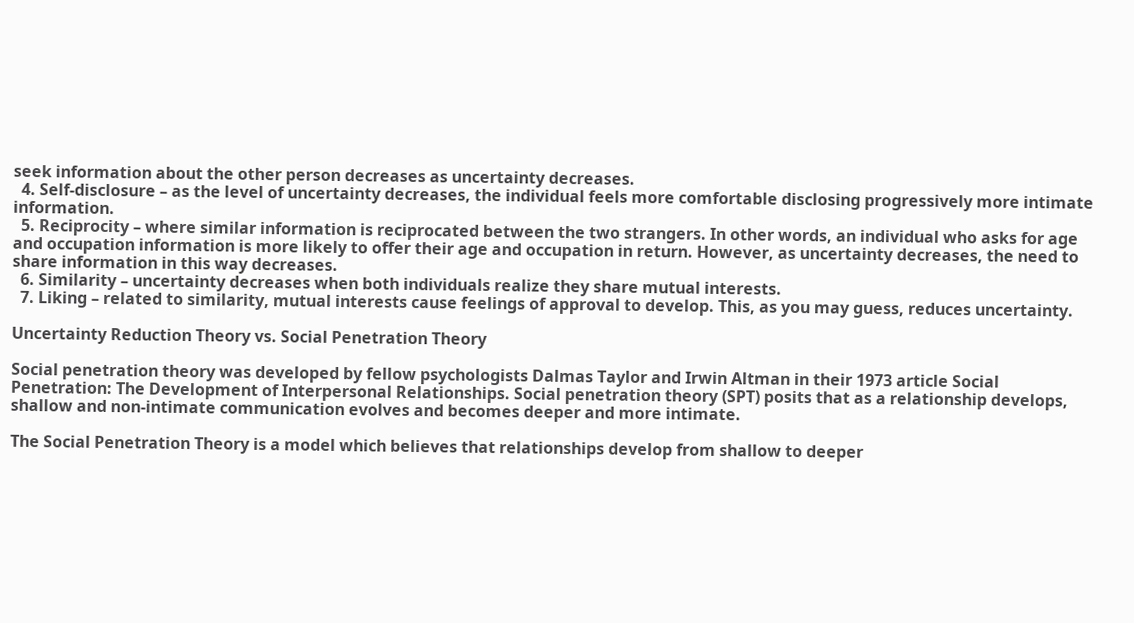seek information about the other person decreases as uncertainty decreases.
  4. Self-disclosure – as the level of uncertainty decreases, the individual feels more comfortable disclosing progressively more intimate information.
  5. Reciprocity – where similar information is reciprocated between the two strangers. In other words, an individual who asks for age and occupation information is more likely to offer their age and occupation in return. However, as uncertainty decreases, the need to share information in this way decreases.
  6. Similarity – uncertainty decreases when both individuals realize they share mutual interests.
  7. Liking – related to similarity, mutual interests cause feelings of approval to develop. This, as you may guess, reduces uncertainty.

Uncertainty Reduction Theory vs. Social Penetration Theory

Social penetration theory was developed by fellow psychologists Dalmas Taylor and Irwin Altman in their 1973 article Social Penetration: The Development of Interpersonal Relationships. Social penetration theory (SPT) posits that as a relationship develops, shallow and non-intimate communication evolves and becomes deeper and more intimate.

The Social Penetration Theory is a model which believes that relationships develop from shallow to deeper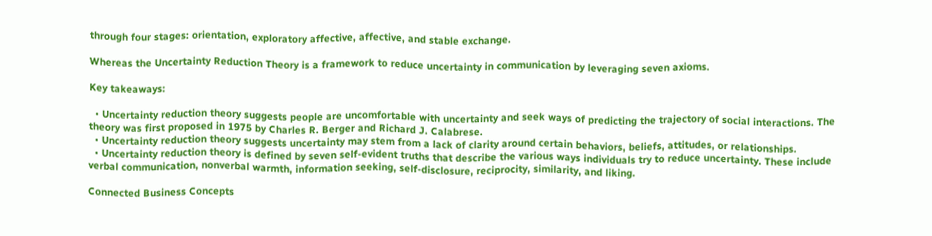through four stages: orientation, exploratory affective, affective, and stable exchange.

Whereas the Uncertainty Reduction Theory is a framework to reduce uncertainty in communication by leveraging seven axioms.

Key takeaways:

  • Uncertainty reduction theory suggests people are uncomfortable with uncertainty and seek ways of predicting the trajectory of social interactions. The theory was first proposed in 1975 by Charles R. Berger and Richard J. Calabrese.
  • Uncertainty reduction theory suggests uncertainty may stem from a lack of clarity around certain behaviors, beliefs, attitudes, or relationships.
  • Uncertainty reduction theory is defined by seven self-evident truths that describe the various ways individuals try to reduce uncertainty. These include verbal communication, nonverbal warmth, information seeking, self-disclosure, reciprocity, similarity, and liking.

Connected Business Concepts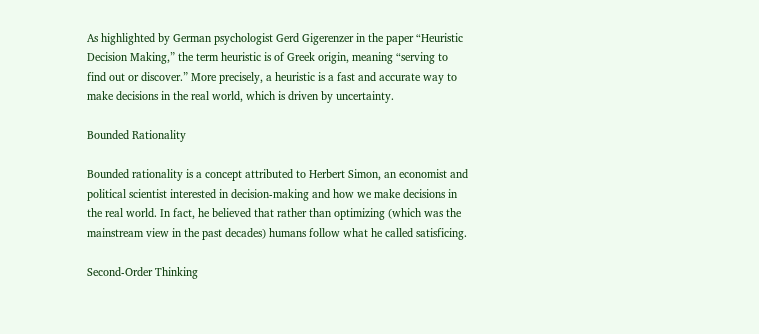As highlighted by German psychologist Gerd Gigerenzer in the paper “Heuristic Decision Making,” the term heuristic is of Greek origin, meaning “serving to find out or discover.” More precisely, a heuristic is a fast and accurate way to make decisions in the real world, which is driven by uncertainty.

Bounded Rationality

Bounded rationality is a concept attributed to Herbert Simon, an economist and political scientist interested in decision-making and how we make decisions in the real world. In fact, he believed that rather than optimizing (which was the mainstream view in the past decades) humans follow what he called satisficing.

Second-Order Thinking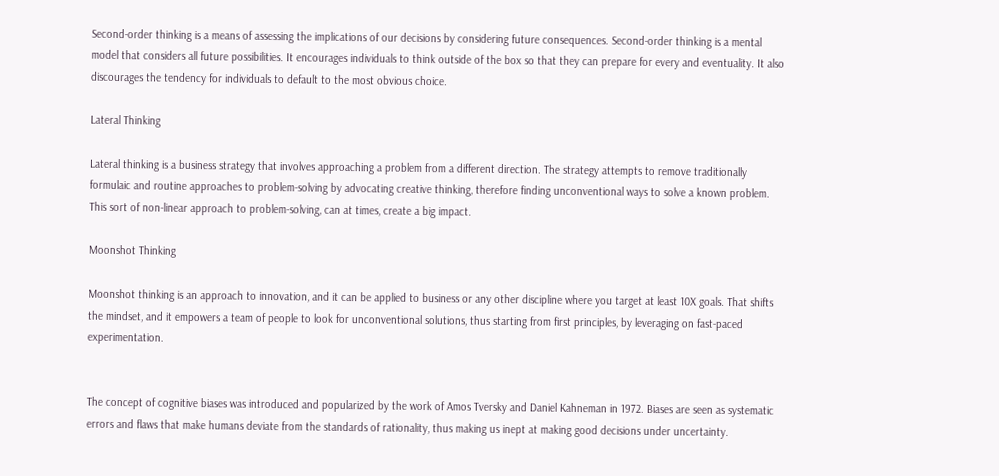Second-order thinking is a means of assessing the implications of our decisions by considering future consequences. Second-order thinking is a mental model that considers all future possibilities. It encourages individuals to think outside of the box so that they can prepare for every and eventuality. It also discourages the tendency for individuals to default to the most obvious choice.

Lateral Thinking

Lateral thinking is a business strategy that involves approaching a problem from a different direction. The strategy attempts to remove traditionally formulaic and routine approaches to problem-solving by advocating creative thinking, therefore finding unconventional ways to solve a known problem. This sort of non-linear approach to problem-solving, can at times, create a big impact.

Moonshot Thinking

Moonshot thinking is an approach to innovation, and it can be applied to business or any other discipline where you target at least 10X goals. That shifts the mindset, and it empowers a team of people to look for unconventional solutions, thus starting from first principles, by leveraging on fast-paced experimentation.


The concept of cognitive biases was introduced and popularized by the work of Amos Tversky and Daniel Kahneman in 1972. Biases are seen as systematic errors and flaws that make humans deviate from the standards of rationality, thus making us inept at making good decisions under uncertainty.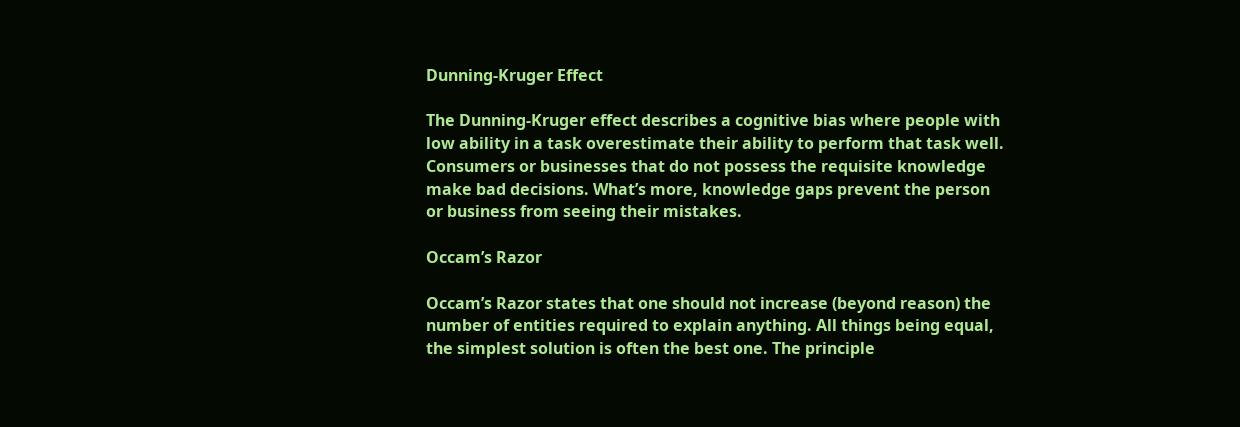Dunning-Kruger Effect

The Dunning-Kruger effect describes a cognitive bias where people with low ability in a task overestimate their ability to perform that task well. Consumers or businesses that do not possess the requisite knowledge make bad decisions. What’s more, knowledge gaps prevent the person or business from seeing their mistakes.

Occam’s Razor

Occam’s Razor states that one should not increase (beyond reason) the number of entities required to explain anything. All things being equal, the simplest solution is often the best one. The principle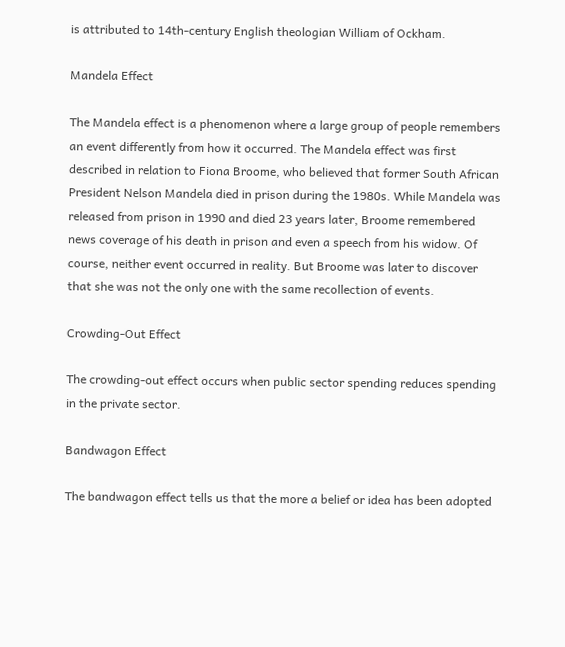is attributed to 14th-century English theologian William of Ockham.

Mandela Effect

The Mandela effect is a phenomenon where a large group of people remembers an event differently from how it occurred. The Mandela effect was first described in relation to Fiona Broome, who believed that former South African President Nelson Mandela died in prison during the 1980s. While Mandela was released from prison in 1990 and died 23 years later, Broome remembered news coverage of his death in prison and even a speech from his widow. Of course, neither event occurred in reality. But Broome was later to discover that she was not the only one with the same recollection of events.

Crowding-Out Effect

The crowding-out effect occurs when public sector spending reduces spending in the private sector.

Bandwagon Effect

The bandwagon effect tells us that the more a belief or idea has been adopted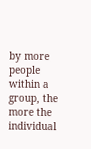by more people within a group, the more the individual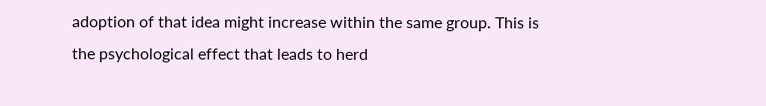adoption of that idea might increase within the same group. This is the psychological effect that leads to herd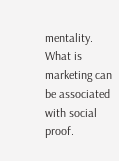mentality. What is marketing can be associated with social proof.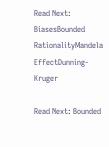Read Next: BiasesBounded RationalityMandela EffectDunning-Kruger

Read Next: Bounded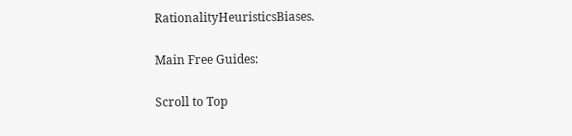RationalityHeuristicsBiases.

Main Free Guides:

Scroll to Top